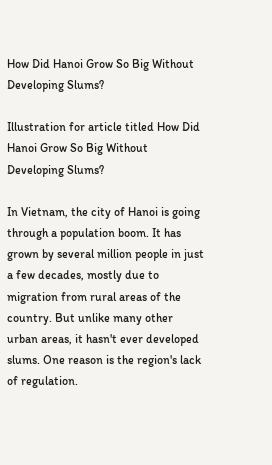How Did Hanoi Grow So Big Without Developing Slums?

Illustration for article titled How Did Hanoi Grow So Big Without Developing Slums?

In Vietnam, the city of Hanoi is going through a population boom. It has grown by several million people in just a few decades, mostly due to migration from rural areas of the country. But unlike many other urban areas, it hasn't ever developed slums. One reason is the region's lack of regulation.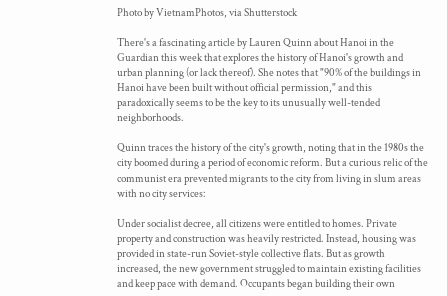Photo by VietnamPhotos, via Shutterstock

There's a fascinating article by Lauren Quinn about Hanoi in the Guardian this week that explores the history of Hanoi's growth and urban planning (or lack thereof). She notes that "90% of the buildings in Hanoi have been built without official permission," and this paradoxically seems to be the key to its unusually well-tended neighborhoods.

Quinn traces the history of the city's growth, noting that in the 1980s the city boomed during a period of economic reform. But a curious relic of the communist era prevented migrants to the city from living in slum areas with no city services:

Under socialist decree, all citizens were entitled to homes. Private property and construction was heavily restricted. Instead, housing was provided in state-run Soviet-style collective flats. But as growth increased, the new government struggled to maintain existing facilities and keep pace with demand. Occupants began building their own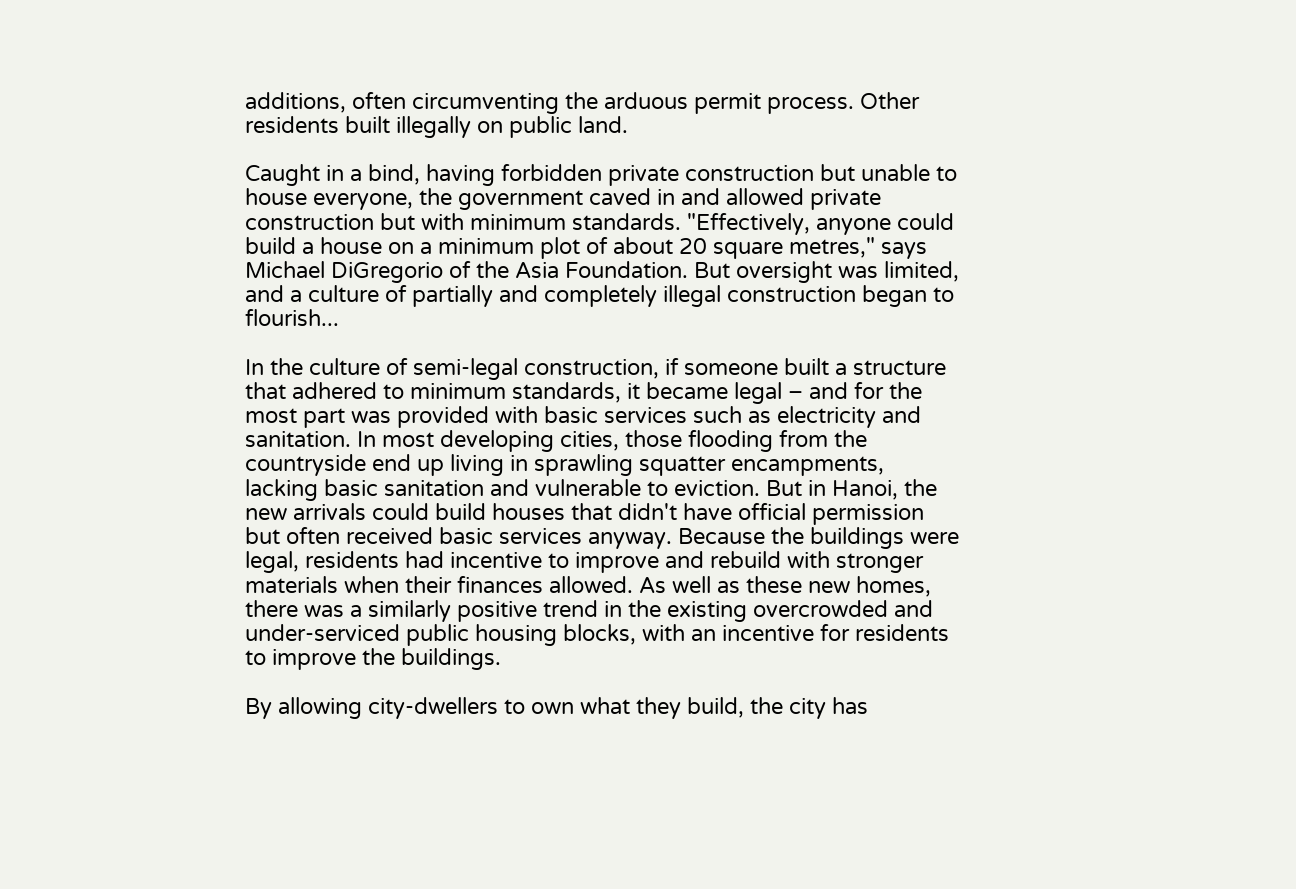additions, often circumventing the arduous permit process. Other residents built illegally on public land.

Caught in a bind, having forbidden private construction but unable to house everyone, the government caved in and allowed private construction but with minimum standards. "Effectively, anyone could build a house on a minimum plot of about 20 square metres," says Michael DiGregorio of the Asia Foundation. But oversight was limited, and a culture of partially and completely illegal construction began to flourish...

In the culture of semi-legal construction, if someone built a structure that adhered to minimum standards, it became legal – and for the most part was provided with basic services such as electricity and sanitation. In most developing cities, those flooding from the countryside end up living in sprawling squatter encampments, lacking basic sanitation and vulnerable to eviction. But in Hanoi, the new arrivals could build houses that didn't have official permission but often received basic services anyway. Because the buildings were legal, residents had incentive to improve and rebuild with stronger materials when their finances allowed. As well as these new homes, there was a similarly positive trend in the existing overcrowded and under-serviced public housing blocks, with an incentive for residents to improve the buildings.

By allowing city-dwellers to own what they build, the city has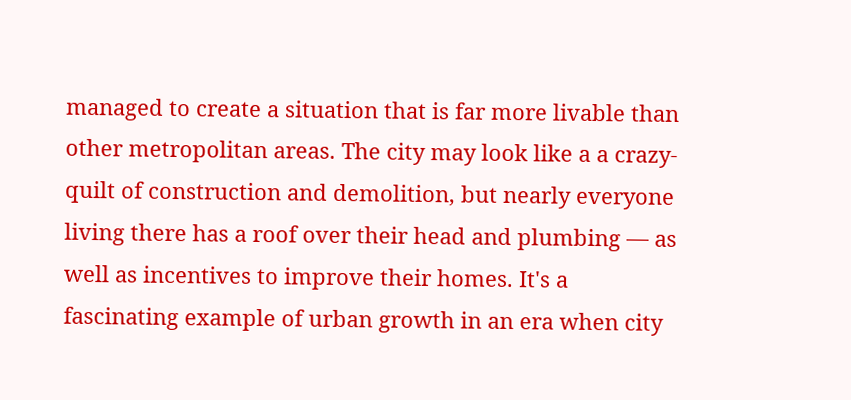managed to create a situation that is far more livable than other metropolitan areas. The city may look like a a crazy-quilt of construction and demolition, but nearly everyone living there has a roof over their head and plumbing — as well as incentives to improve their homes. It's a fascinating example of urban growth in an era when city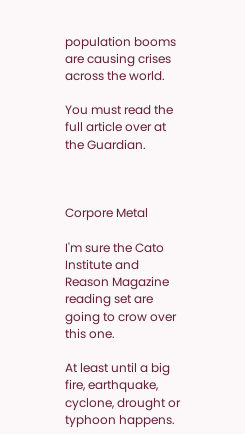population booms are causing crises across the world.

You must read the full article over at the Guardian.



Corpore Metal

I'm sure the Cato Institute and Reason Magazine reading set are going to crow over this one.

At least until a big fire, earthquake, cyclone, drought or typhoon happens.